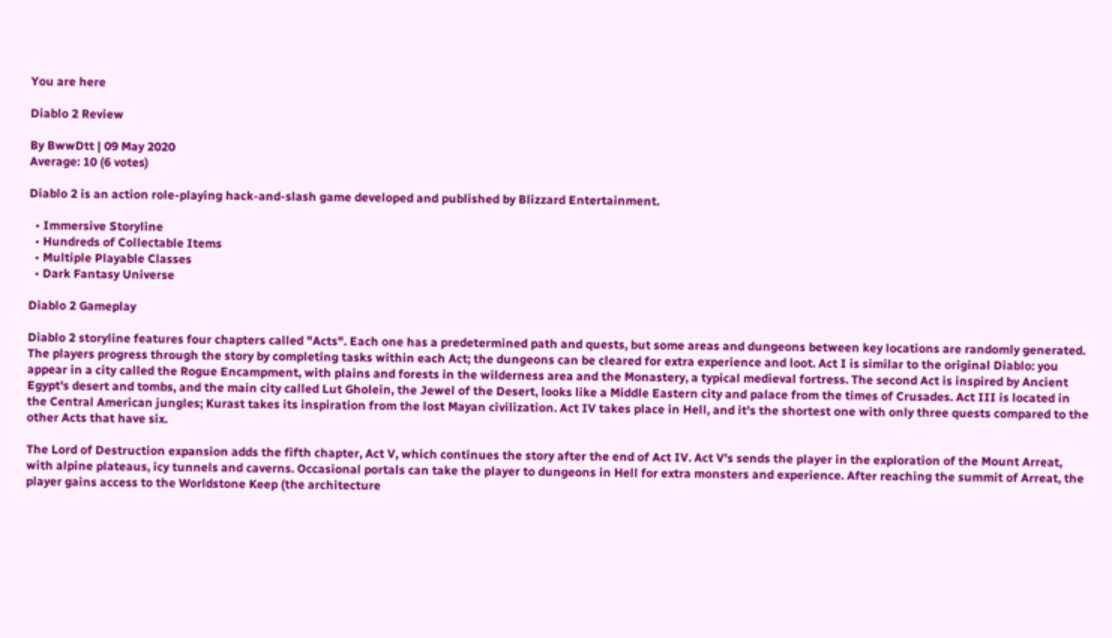You are here

Diablo 2 Review

By BwwDtt | 09 May 2020
Average: 10 (6 votes)

Diablo 2 is an action role-playing hack-and-slash game developed and published by Blizzard Entertainment.

  • Immersive Storyline
  • Hundreds of Collectable Items
  • Multiple Playable Classes
  • Dark Fantasy Universe

Diablo 2 Gameplay

Diablo 2 storyline features four chapters called "Acts". Each one has a predetermined path and quests, but some areas and dungeons between key locations are randomly generated. The players progress through the story by completing tasks within each Act; the dungeons can be cleared for extra experience and loot. Act I is similar to the original Diablo: you appear in a city called the Rogue Encampment, with plains and forests in the wilderness area and the Monastery, a typical medieval fortress. The second Act is inspired by Ancient Egypt's desert and tombs, and the main city called Lut Gholein, the Jewel of the Desert, looks like a Middle Eastern city and palace from the times of Crusades. Act III is located in the Central American jungles; Kurast takes its inspiration from the lost Mayan civilization. Act IV takes place in Hell, and it's the shortest one with only three quests compared to the other Acts that have six.

The Lord of Destruction expansion adds the fifth chapter, Act V, which continues the story after the end of Act IV. Act V's sends the player in the exploration of the Mount Arreat, with alpine plateaus, icy tunnels and caverns. Occasional portals can take the player to dungeons in Hell for extra monsters and experience. After reaching the summit of Arreat, the player gains access to the Worldstone Keep (the architecture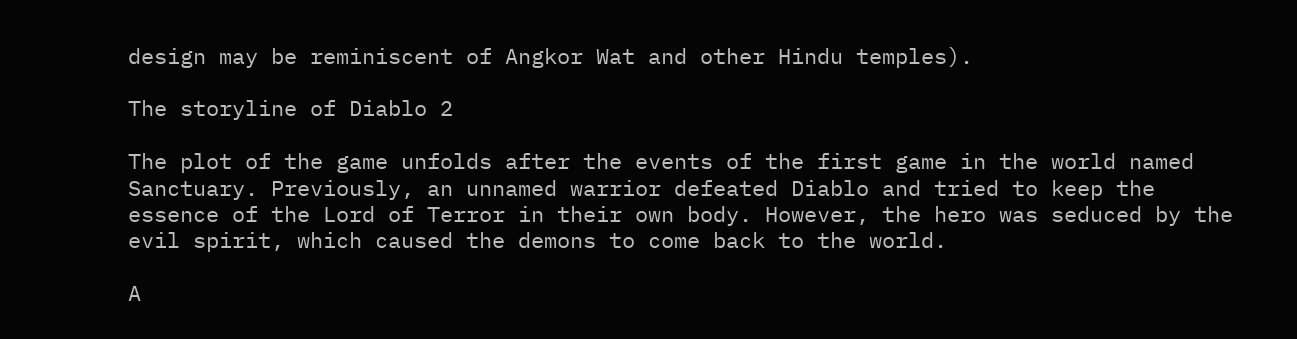design may be reminiscent of Angkor Wat and other Hindu temples).

The storyline of Diablo 2

The plot of the game unfolds after the events of the first game in the world named Sanctuary. Previously, an unnamed warrior defeated Diablo and tried to keep the essence of the Lord of Terror in their own body. However, the hero was seduced by the evil spirit, which caused the demons to come back to the world.

A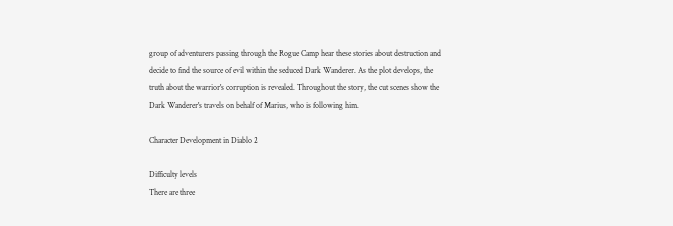group of adventurers passing through the Rogue Camp hear these stories about destruction and decide to find the source of evil within the seduced Dark Wanderer. As the plot develops, the truth about the warrior's corruption is revealed. Throughout the story, the cut scenes show the Dark Wanderer's travels on behalf of Marius, who is following him.

Character Development in Diablo 2

Difficulty levels
There are three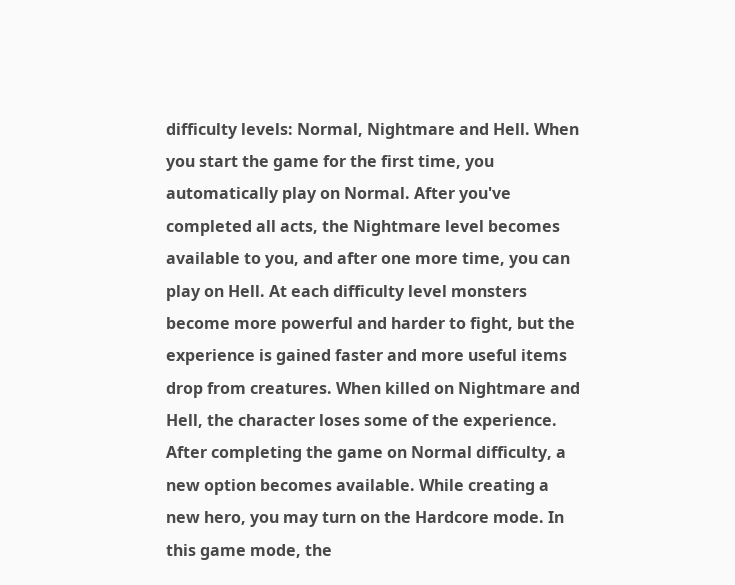difficulty levels: Normal, Nightmare and Hell. When you start the game for the first time, you automatically play on Normal. After you've completed all acts, the Nightmare level becomes available to you, and after one more time, you can play on Hell. At each difficulty level monsters become more powerful and harder to fight, but the experience is gained faster and more useful items drop from creatures. When killed on Nightmare and Hell, the character loses some of the experience.
After completing the game on Normal difficulty, a new option becomes available. While creating a new hero, you may turn on the Hardcore mode. In this game mode, the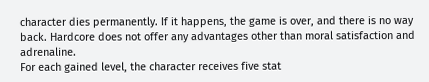character dies permanently. If it happens, the game is over, and there is no way back. Hardcore does not offer any advantages other than moral satisfaction and adrenaline.
For each gained level, the character receives five stat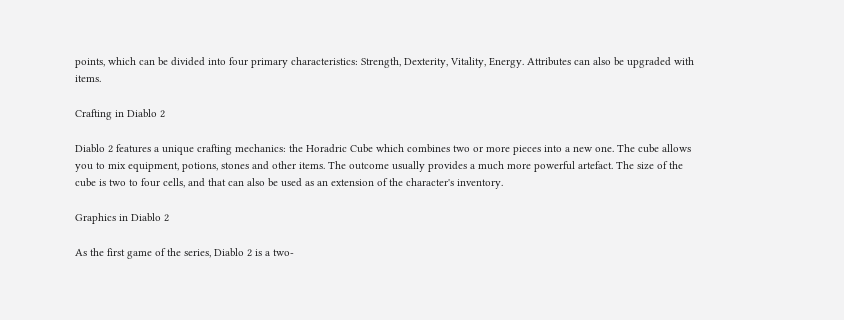points, which can be divided into four primary characteristics: Strength, Dexterity, Vitality, Energy. Attributes can also be upgraded with items.

Crafting in Diablo 2

Diablo 2 features a unique crafting mechanics: the Horadric Cube which combines two or more pieces into a new one. The cube allows you to mix equipment, potions, stones and other items. The outcome usually provides a much more powerful artefact. The size of the cube is two to four cells, and that can also be used as an extension of the character's inventory.

Graphics in Diablo 2

As the first game of the series, Diablo 2 is a two-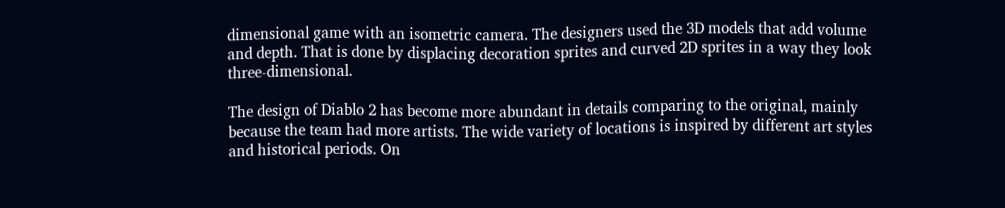dimensional game with an isometric camera. The designers used the 3D models that add volume and depth. That is done by displacing decoration sprites and curved 2D sprites in a way they look three-dimensional.

The design of Diablo 2 has become more abundant in details comparing to the original, mainly because the team had more artists. The wide variety of locations is inspired by different art styles and historical periods. On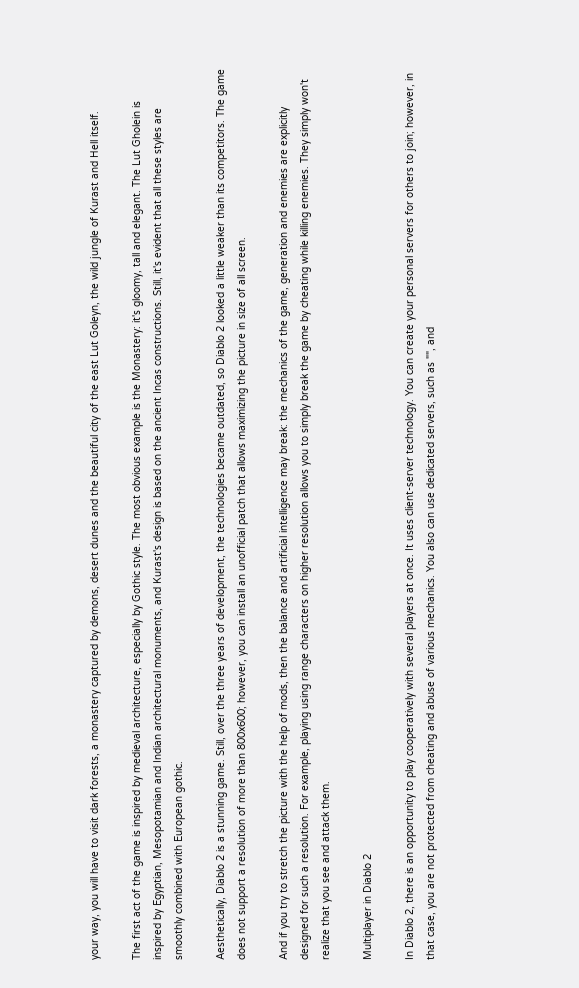your way, you will have to visit dark forests, a monastery captured by demons, desert dunes and the beautiful city of the east Lut Goleyn, the wild jungle of Kurast and Hell itself.

The first act of the game is inspired by medieval architecture, especially by Gothic style. The most obvious example is the Monastery: it's gloomy, tall and elegant. The Lut Gholein is inspired by Egyptian, Mesopotamian and Indian architectural monuments, and Kurast's design is based on the ancient Incas constructions. Still, it's evident that all these styles are smoothly combined with European gothic.

Aesthetically, Diablo 2 is a stunning game. Still, over the three years of development, the technologies became outdated, so Diablo 2 looked a little weaker than its competitors. The game does not support a resolution of more than 800x600; however, you can install an unofficial patch that allows maximizing the picture in size of all screen.

And if you try to stretch the picture with the help of mods, then the balance and artificial intelligence may break: the mechanics of the game, generation and enemies are explicitly designed for such a resolution. For example, playing using range characters on higher resolution allows you to simply break the game by cheating while killing enemies. They simply won't realize that you see and attack them.

Multiplayer in Diablo 2

In Diablo 2, there is an opportunity to play cooperatively with several players at once. It uses client-server technology. You can create your personal servers for others to join; however, in that case, you are not protected from cheating and abuse of various mechanics. You also can use dedicated servers, such as "", and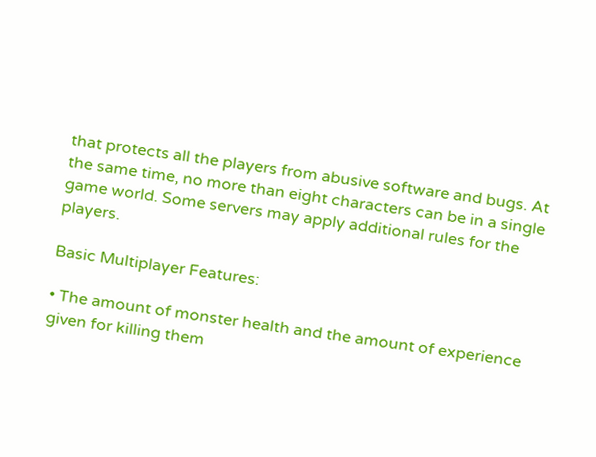that protects all the players from abusive software and bugs. At the same time, no more than eight characters can be in a single game world. Some servers may apply additional rules for the players.

Basic Multiplayer Features:

• The amount of monster health and the amount of experience given for killing them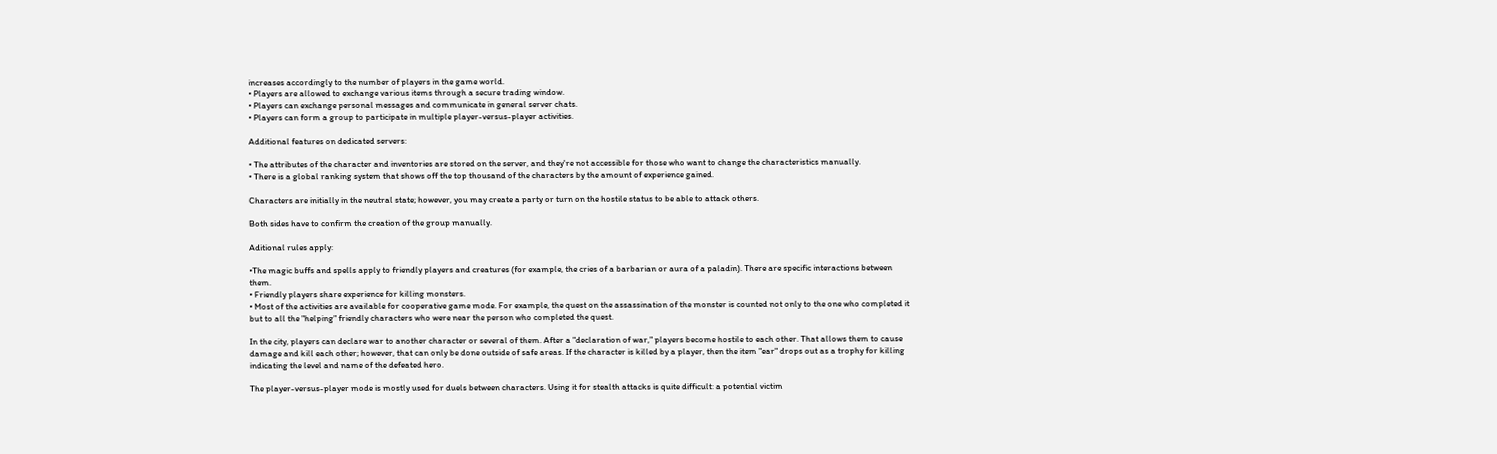increases accordingly to the number of players in the game world.
• Players are allowed to exchange various items through a secure trading window.
• Players can exchange personal messages and communicate in general server chats.
• Players can form a group to participate in multiple player-versus-player activities.

Additional features on dedicated servers:

• The attributes of the character and inventories are stored on the server, and they're not accessible for those who want to change the characteristics manually.
• There is a global ranking system that shows off the top thousand of the characters by the amount of experience gained.

Characters are initially in the neutral state; however, you may create a party or turn on the hostile status to be able to attack others.

Both sides have to confirm the creation of the group manually.

Aditional rules apply:

•The magic buffs and spells apply to friendly players and creatures (for example, the cries of a barbarian or aura of a paladin). There are specific interactions between them.
• Friendly players share experience for killing monsters.
• Most of the activities are available for cooperative game mode. For example, the quest on the assassination of the monster is counted not only to the one who completed it but to all the "helping" friendly characters who were near the person who completed the quest.

In the city, players can declare war to another character or several of them. After a "declaration of war," players become hostile to each other. That allows them to cause damage and kill each other; however, that can only be done outside of safe areas. If the character is killed by a player, then the item "ear" drops out as a trophy for killing indicating the level and name of the defeated hero.

The player-versus-player mode is mostly used for duels between characters. Using it for stealth attacks is quite difficult: a potential victim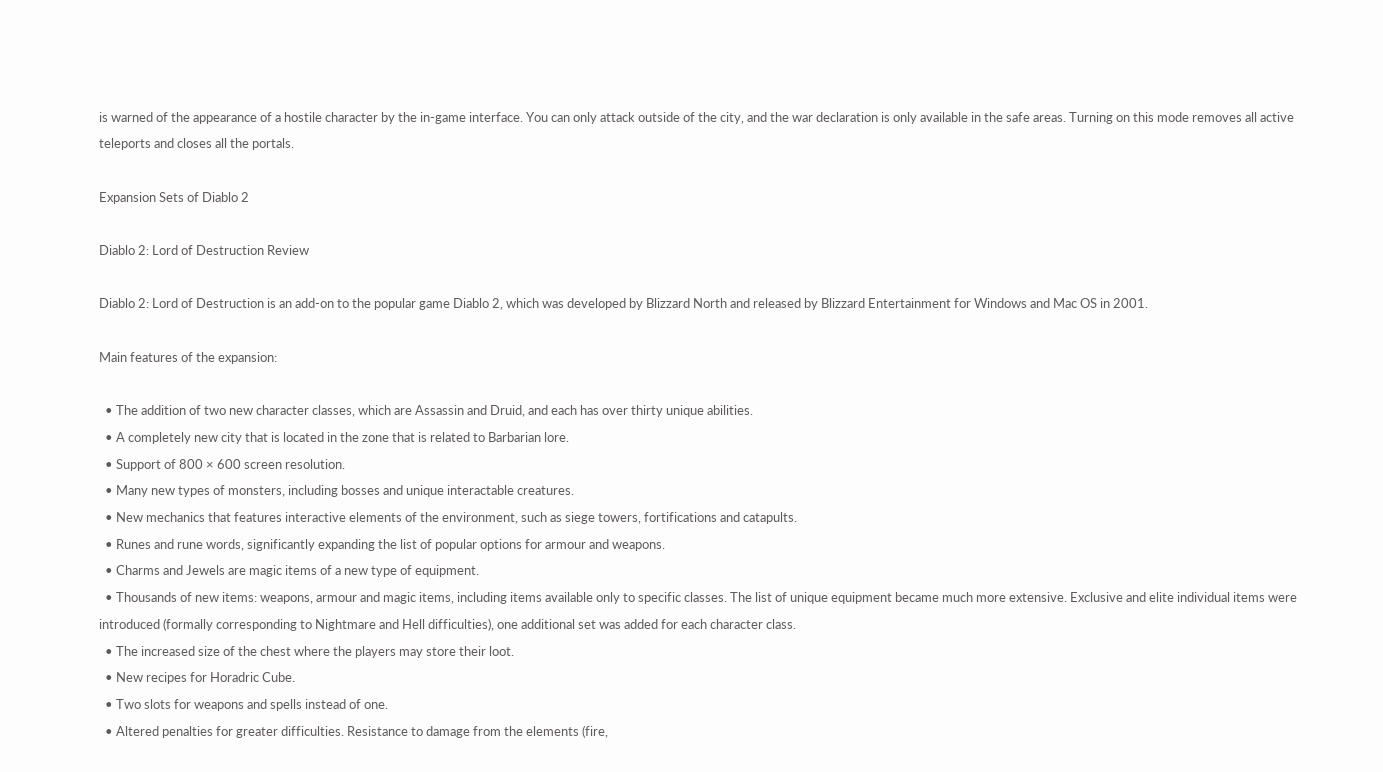is warned of the appearance of a hostile character by the in-game interface. You can only attack outside of the city, and the war declaration is only available in the safe areas. Turning on this mode removes all active teleports and closes all the portals.

Expansion Sets of Diablo 2

Diablo 2: Lord of Destruction Review

Diablo 2: Lord of Destruction is an add-on to the popular game Diablo 2, which was developed by Blizzard North and released by Blizzard Entertainment for Windows and Mac OS in 2001.

Main features of the expansion:

  • The addition of two new character classes, which are Assassin and Druid, and each has over thirty unique abilities.
  • A completely new city that is located in the zone that is related to Barbarian lore.
  • Support of 800 × 600 screen resolution.
  • Many new types of monsters, including bosses and unique interactable creatures.
  • New mechanics that features interactive elements of the environment, such as siege towers, fortifications and catapults.
  • Runes and rune words, significantly expanding the list of popular options for armour and weapons.
  • Charms and Jewels are magic items of a new type of equipment.
  • Thousands of new items: weapons, armour and magic items, including items available only to specific classes. The list of unique equipment became much more extensive. Exclusive and elite individual items were introduced (formally corresponding to Nightmare and Hell difficulties), one additional set was added for each character class.
  • The increased size of the chest where the players may store their loot.
  • New recipes for Horadric Cube.
  • Two slots for weapons and spells instead of one.
  • Altered penalties for greater difficulties. Resistance to damage from the elements (fire,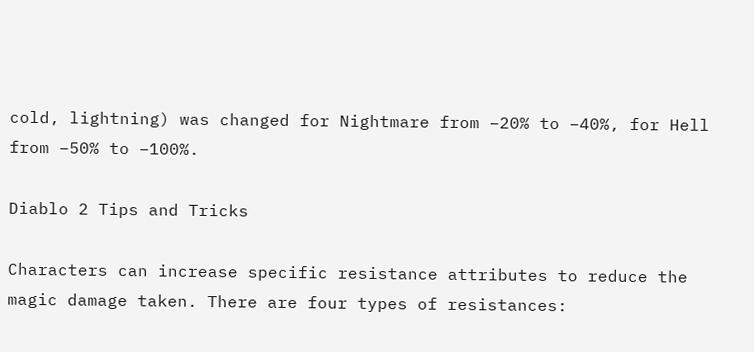cold, lightning) was changed for Nightmare from −20% to −40%, for Hell from −50% to −100%.

Diablo 2 Tips and Tricks

Characters can increase specific resistance attributes to reduce the magic damage taken. There are four types of resistances: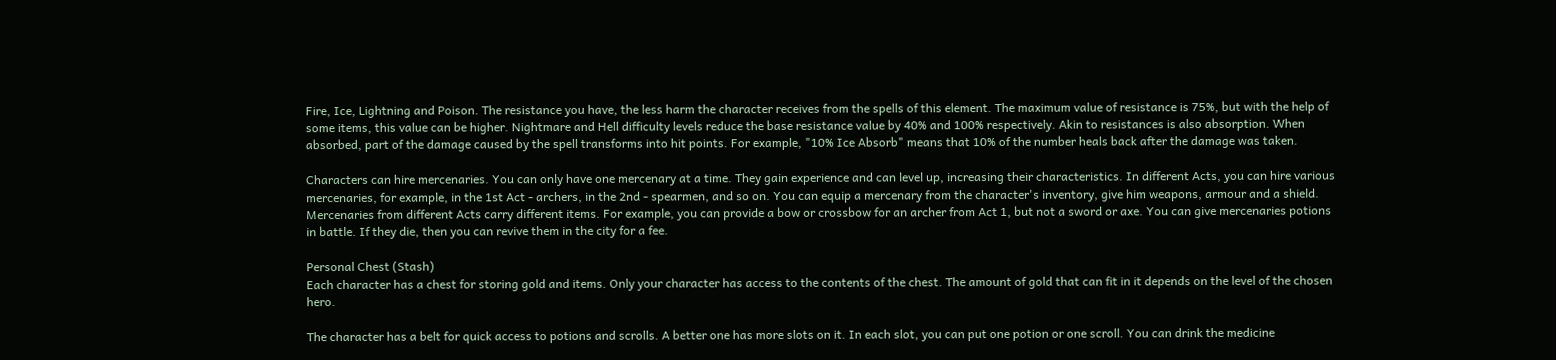Fire, Ice, Lightning and Poison. The resistance you have, the less harm the character receives from the spells of this element. The maximum value of resistance is 75%, but with the help of some items, this value can be higher. Nightmare and Hell difficulty levels reduce the base resistance value by 40% and 100% respectively. Akin to resistances is also absorption. When absorbed, part of the damage caused by the spell transforms into hit points. For example, "10% Ice Absorb" means that 10% of the number heals back after the damage was taken.

Characters can hire mercenaries. You can only have one mercenary at a time. They gain experience and can level up, increasing their characteristics. In different Acts, you can hire various mercenaries, for example, in the 1st Act - archers, in the 2nd - spearmen, and so on. You can equip a mercenary from the character's inventory, give him weapons, armour and a shield. Mercenaries from different Acts carry different items. For example, you can provide a bow or crossbow for an archer from Act 1, but not a sword or axe. You can give mercenaries potions in battle. If they die, then you can revive them in the city for a fee.

Personal Chest (Stash)
Each character has a chest for storing gold and items. Only your character has access to the contents of the chest. The amount of gold that can fit in it depends on the level of the chosen hero.

The character has a belt for quick access to potions and scrolls. A better one has more slots on it. In each slot, you can put one potion or one scroll. You can drink the medicine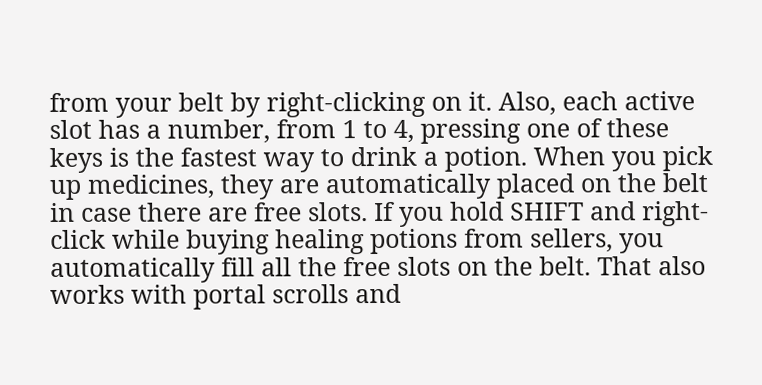from your belt by right-clicking on it. Also, each active slot has a number, from 1 to 4, pressing one of these keys is the fastest way to drink a potion. When you pick up medicines, they are automatically placed on the belt in case there are free slots. If you hold SHIFT and right-click while buying healing potions from sellers, you automatically fill all the free slots on the belt. That also works with portal scrolls and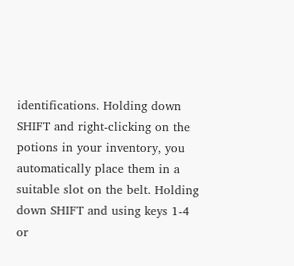identifications. Holding down SHIFT and right-clicking on the potions in your inventory, you automatically place them in a suitable slot on the belt. Holding down SHIFT and using keys 1-4 or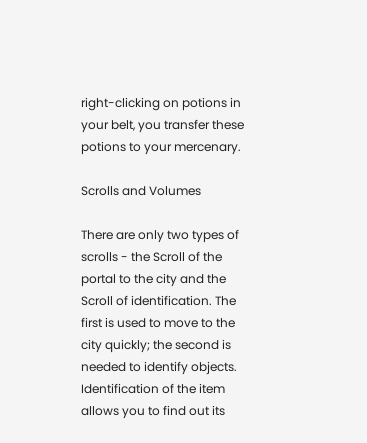right-clicking on potions in your belt, you transfer these potions to your mercenary.

Scrolls and Volumes

There are only two types of scrolls - the Scroll of the portal to the city and the Scroll of identification. The first is used to move to the city quickly; the second is needed to identify objects. Identification of the item allows you to find out its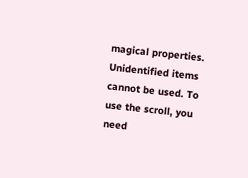magical properties. Unidentified items cannot be used. To use the scroll, you need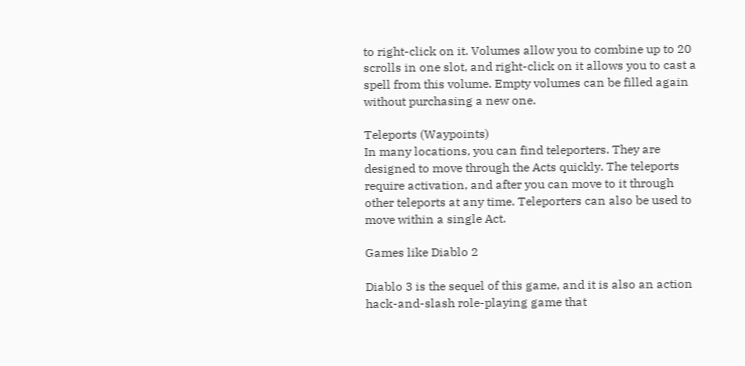to right-click on it. Volumes allow you to combine up to 20 scrolls in one slot, and right-click on it allows you to cast a spell from this volume. Empty volumes can be filled again without purchasing a new one.

Teleports (Waypoints)
In many locations, you can find teleporters. They are designed to move through the Acts quickly. The teleports require activation, and after you can move to it through other teleports at any time. Teleporters can also be used to move within a single Act.

Games like Diablo 2

Diablo 3 is the sequel of this game, and it is also an action hack-and-slash role-playing game that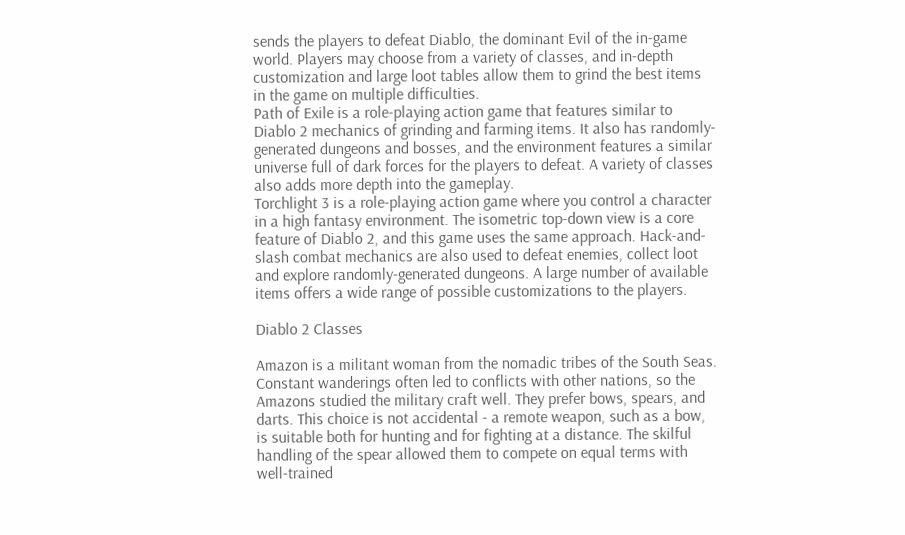sends the players to defeat Diablo, the dominant Evil of the in-game world. Players may choose from a variety of classes, and in-depth customization and large loot tables allow them to grind the best items in the game on multiple difficulties.
Path of Exile is a role-playing action game that features similar to Diablo 2 mechanics of grinding and farming items. It also has randomly-generated dungeons and bosses, and the environment features a similar universe full of dark forces for the players to defeat. A variety of classes also adds more depth into the gameplay.
Torchlight 3 is a role-playing action game where you control a character in a high fantasy environment. The isometric top-down view is a core feature of Diablo 2, and this game uses the same approach. Hack-and-slash combat mechanics are also used to defeat enemies, collect loot and explore randomly-generated dungeons. A large number of available items offers a wide range of possible customizations to the players.

Diablo 2 Classes

Amazon is a militant woman from the nomadic tribes of the South Seas. Constant wanderings often led to conflicts with other nations, so the Amazons studied the military craft well. They prefer bows, spears, and darts. This choice is not accidental - a remote weapon, such as a bow, is suitable both for hunting and for fighting at a distance. The skilful handling of the spear allowed them to compete on equal terms with well-trained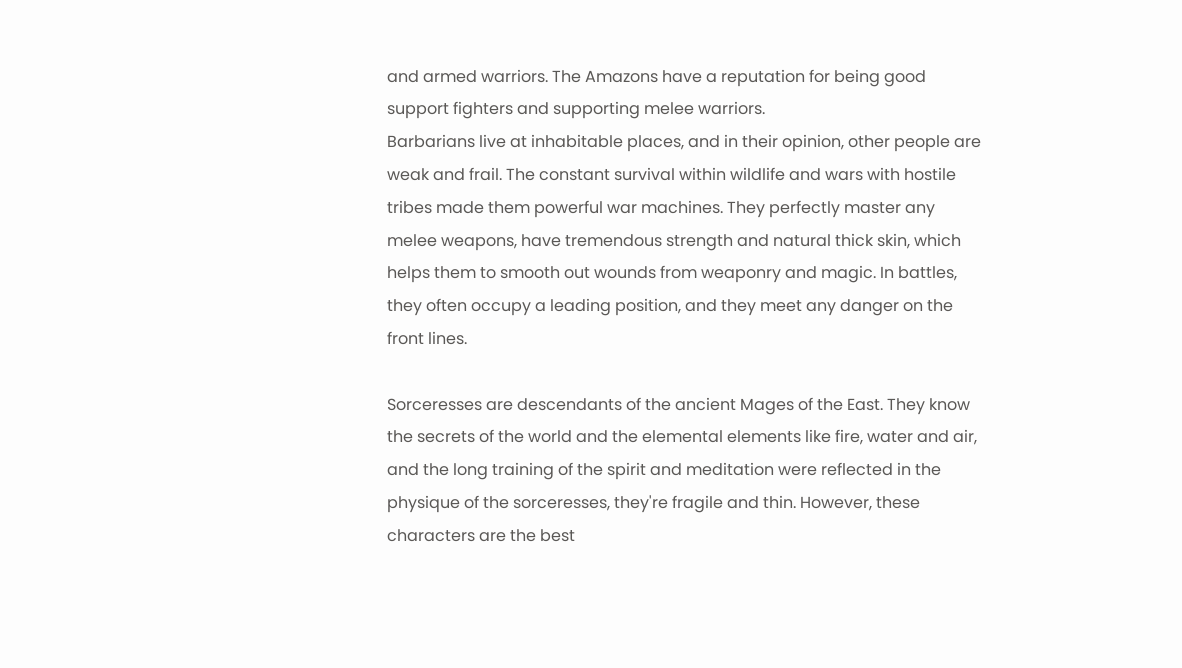and armed warriors. The Amazons have a reputation for being good support fighters and supporting melee warriors.
Barbarians live at inhabitable places, and in their opinion, other people are weak and frail. The constant survival within wildlife and wars with hostile tribes made them powerful war machines. They perfectly master any melee weapons, have tremendous strength and natural thick skin, which helps them to smooth out wounds from weaponry and magic. In battles, they often occupy a leading position, and they meet any danger on the front lines.

Sorceresses are descendants of the ancient Mages of the East. They know the secrets of the world and the elemental elements like fire, water and air, and the long training of the spirit and meditation were reflected in the physique of the sorceresses, they're fragile and thin. However, these characters are the best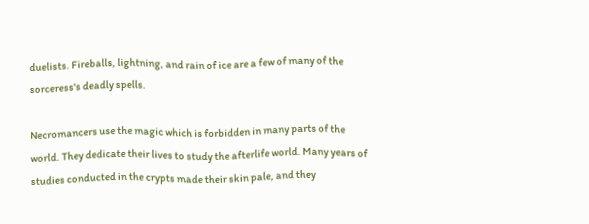duelists. Fireballs, lightning, and rain of ice are a few of many of the sorceress's deadly spells.

Necromancers use the magic which is forbidden in many parts of the world. They dedicate their lives to study the afterlife world. Many years of studies conducted in the crypts made their skin pale, and they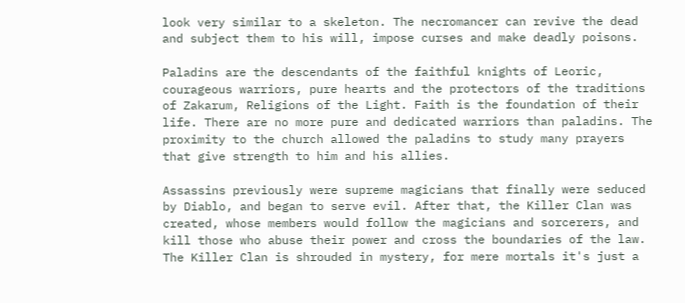look very similar to a skeleton. The necromancer can revive the dead and subject them to his will, impose curses and make deadly poisons.

Paladins are the descendants of the faithful knights of Leoric, courageous warriors, pure hearts and the protectors of the traditions of Zakarum, Religions of the Light. Faith is the foundation of their life. There are no more pure and dedicated warriors than paladins. The proximity to the church allowed the paladins to study many prayers that give strength to him and his allies.

Assassins previously were supreme magicians that finally were seduced by Diablo, and began to serve evil. After that, the Killer Clan was created, whose members would follow the magicians and sorcerers, and kill those who abuse their power and cross the boundaries of the law. The Killer Clan is shrouded in mystery, for mere mortals it's just a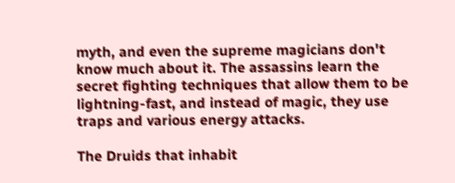myth, and even the supreme magicians don't know much about it. The assassins learn the secret fighting techniques that allow them to be lightning-fast, and instead of magic, they use traps and various energy attacks.

The Druids that inhabit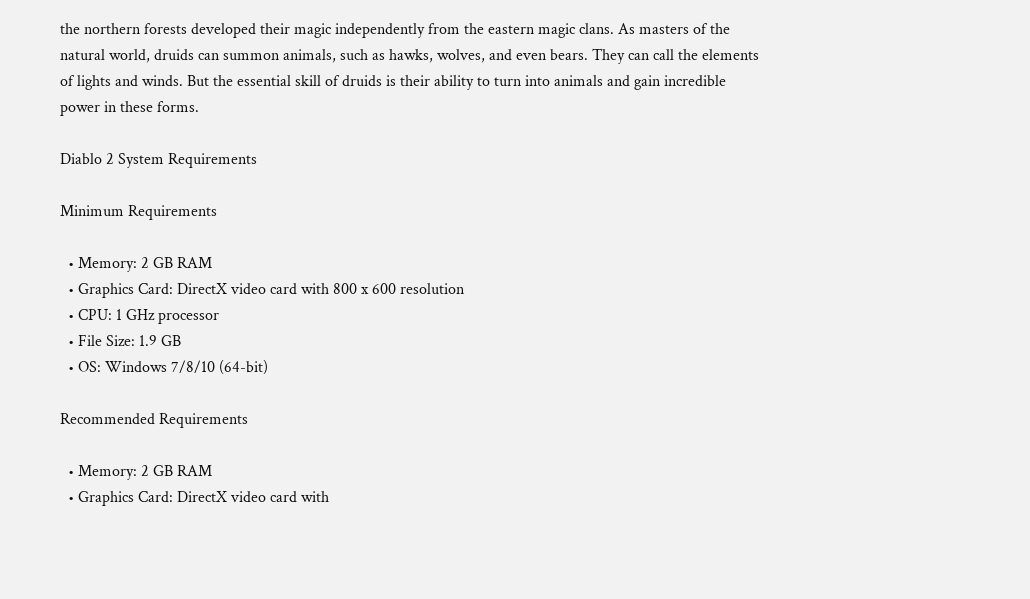the northern forests developed their magic independently from the eastern magic clans. As masters of the natural world, druids can summon animals, such as hawks, wolves, and even bears. They can call the elements of lights and winds. But the essential skill of druids is their ability to turn into animals and gain incredible power in these forms.

Diablo 2 System Requirements

Minimum Requirements

  • Memory: 2 GB RAM
  • Graphics Card: DirectX video card with 800 x 600 resolution
  • CPU: 1 GHz processor
  • File Size: 1.9 GB
  • OS: Windows 7/8/10 (64-bit)

Recommended Requirements

  • Memory: 2 GB RAM
  • Graphics Card: DirectX video card with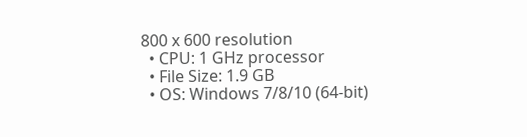800 x 600 resolution
  • CPU: 1 GHz processor
  • File Size: 1.9 GB
  • OS: Windows 7/8/10 (64-bit)